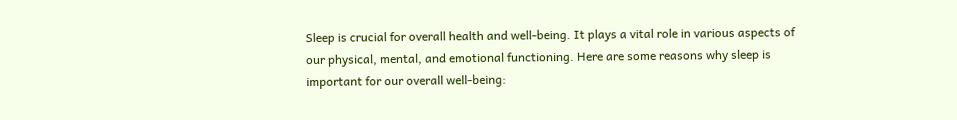Sleep is crucial for overall health and well-being. It plays a vital role in various aspects of our physical, mental, and emotional functioning. Here are some reasons why sleep is important for our overall well-being: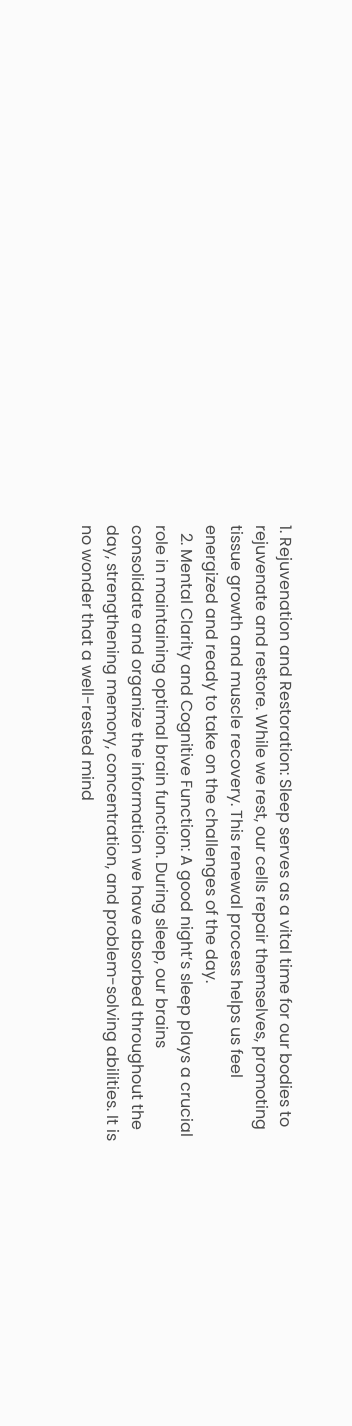1. Rejuvenation and Restoration: Sleep serves as a vital time for our bodies to rejuvenate and restore. While we rest, our cells repair themselves, promoting tissue growth and muscle recovery. This renewal process helps us feel energized and ready to take on the challenges of the day.
  2. Mental Clarity and Cognitive Function: A good night’s sleep plays a crucial role in maintaining optimal brain function. During sleep, our brains consolidate and organize the information we have absorbed throughout the day, strengthening memory, concentration, and problem-solving abilities. It is no wonder that a well-rested mind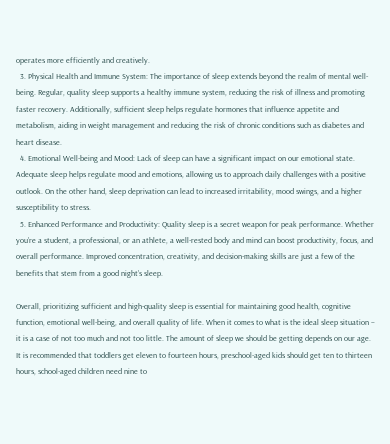operates more efficiently and creatively.
  3. Physical Health and Immune System: The importance of sleep extends beyond the realm of mental well-being. Regular, quality sleep supports a healthy immune system, reducing the risk of illness and promoting faster recovery. Additionally, sufficient sleep helps regulate hormones that influence appetite and metabolism, aiding in weight management and reducing the risk of chronic conditions such as diabetes and heart disease.
  4. Emotional Well-being and Mood: Lack of sleep can have a significant impact on our emotional state. Adequate sleep helps regulate mood and emotions, allowing us to approach daily challenges with a positive outlook. On the other hand, sleep deprivation can lead to increased irritability, mood swings, and a higher susceptibility to stress.
  5. Enhanced Performance and Productivity: Quality sleep is a secret weapon for peak performance. Whether you’re a student, a professional, or an athlete, a well-rested body and mind can boost productivity, focus, and overall performance. Improved concentration, creativity, and decision-making skills are just a few of the benefits that stem from a good night’s sleep.

Overall, prioritizing sufficient and high-quality sleep is essential for maintaining good health, cognitive function, emotional well-being, and overall quality of life. When it comes to what is the ideal sleep situation – it is a case of not too much and not too little. The amount of sleep we should be getting depends on our age. It is recommended that toddlers get eleven to fourteen hours, preschool-aged kids should get ten to thirteen hours, school-aged children need nine to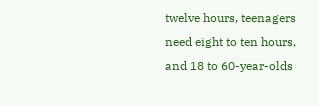twelve hours, teenagers need eight to ten hours, and 18 to 60-year-olds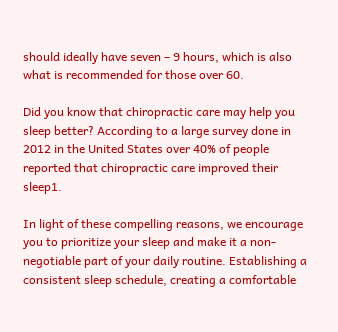should ideally have seven – 9 hours, which is also what is recommended for those over 60.

Did you know that chiropractic care may help you sleep better? According to a large survey done in 2012 in the United States over 40% of people reported that chiropractic care improved their sleep1.

In light of these compelling reasons, we encourage you to prioritize your sleep and make it a non-negotiable part of your daily routine. Establishing a consistent sleep schedule, creating a comfortable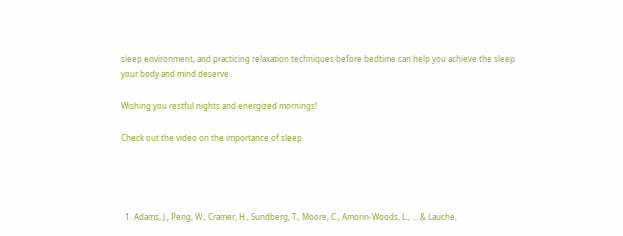sleep environment, and practicing relaxation techniques before bedtime can help you achieve the sleep your body and mind deserve.

Wishing you restful nights and energized mornings!

Check out the video on the importance of sleep.




  1. Adams, J., Peng, W., Cramer, H., Sundberg, T., Moore, C., Amorin-Woods, L., … & Lauche,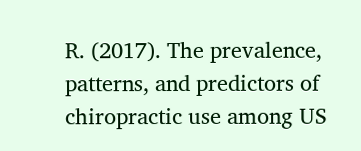R. (2017). The prevalence, patterns, and predictors of chiropractic use among US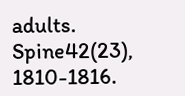adults. Spine42(23), 1810-1816.